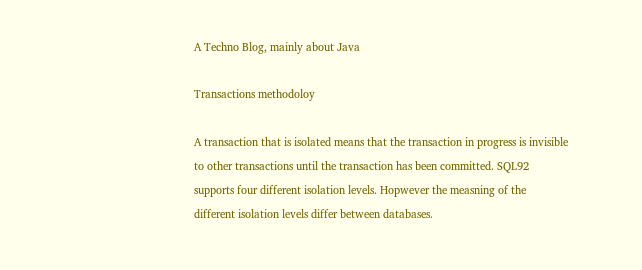A Techno Blog, mainly about Java

Transactions methodoloy

A transaction that is isolated means that the transaction in progress is invisible to other transactions until the transaction has been committed. SQL92 supports four different isolation levels. Hopwever the measning of the different isolation levels differ between databases.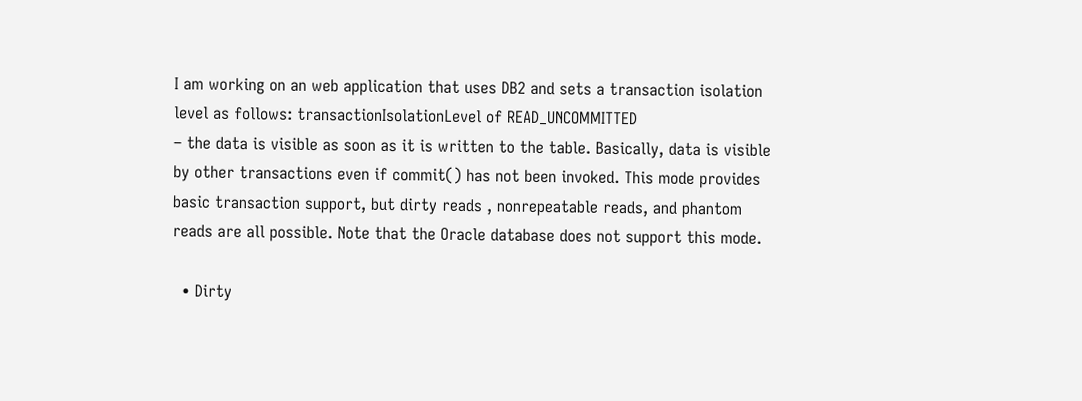I am working on an web application that uses DB2 and sets a transaction isolation level as follows: transactionIsolationLevel of READ_UNCOMMITTED
– the data is visible as soon as it is written to the table. Basically, data is visible by other transactions even if commit() has not been invoked. This mode provides basic transaction support, but dirty reads , nonrepeatable reads, and phantom reads are all possible. Note that the Oracle database does not support this mode.

  • Dirty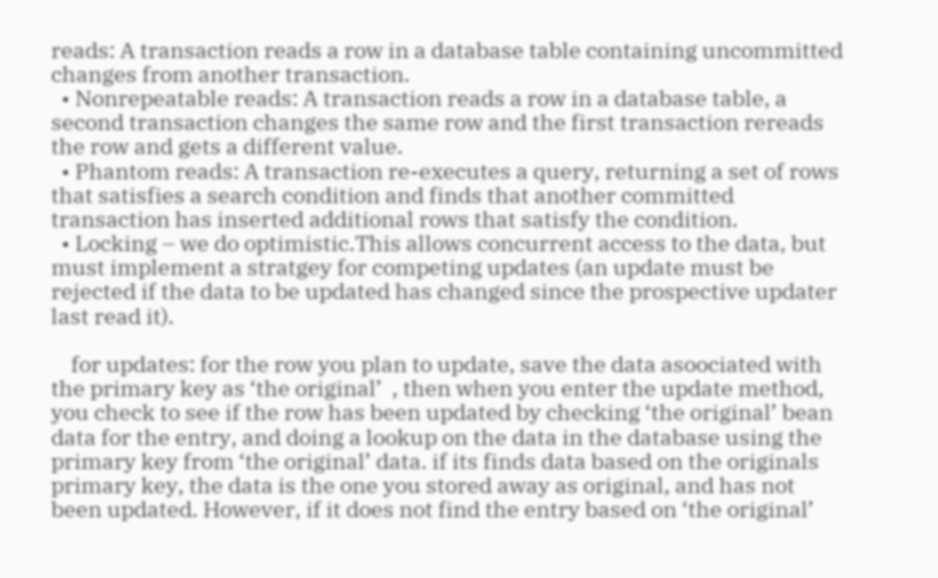reads: A transaction reads a row in a database table containing uncommitted changes from another transaction.
  • Nonrepeatable reads: A transaction reads a row in a database table, a second transaction changes the same row and the first transaction rereads the row and gets a different value.
  • Phantom reads: A transaction re-executes a query, returning a set of rows that satisfies a search condition and finds that another committed transaction has inserted additional rows that satisfy the condition.
  • Locking – we do optimistic.This allows concurrent access to the data, but must implement a stratgey for competing updates (an update must be rejected if the data to be updated has changed since the prospective updater last read it).

    for updates: for the row you plan to update, save the data asoociated with the primary key as ‘the original’  , then when you enter the update method, you check to see if the row has been updated by checking ‘the original’ bean data for the entry, and doing a lookup on the data in the database using the primary key from ‘the original’ data. if its finds data based on the originals primary key, the data is the one you stored away as original, and has not been updated. However, if it does not find the entry based on ‘the original’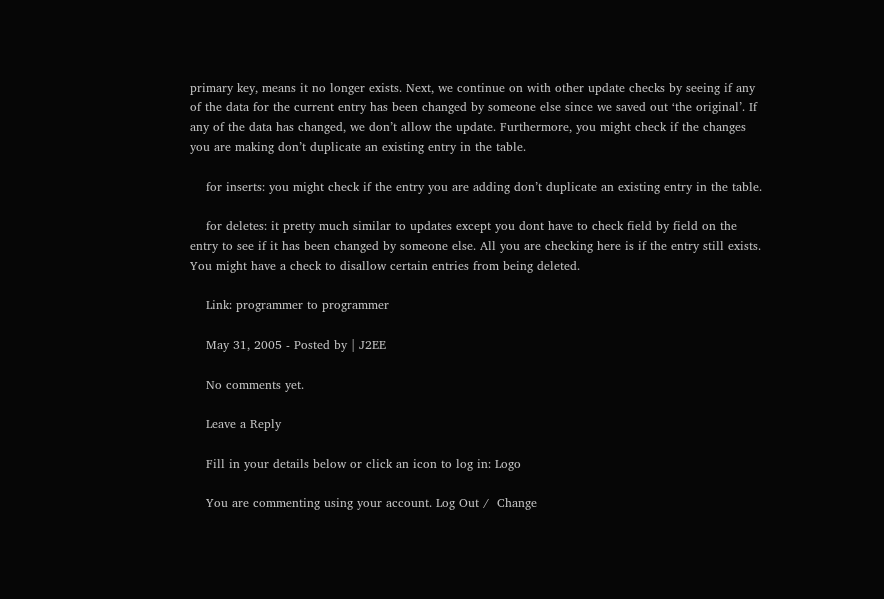primary key, means it no longer exists. Next, we continue on with other update checks by seeing if any of the data for the current entry has been changed by someone else since we saved out ‘the original’. If any of the data has changed, we don’t allow the update. Furthermore, you might check if the changes you are making don’t duplicate an existing entry in the table.

    for inserts: you might check if the entry you are adding don’t duplicate an existing entry in the table.

    for deletes: it pretty much similar to updates except you dont have to check field by field on the entry to see if it has been changed by someone else. All you are checking here is if the entry still exists. You might have a check to disallow certain entries from being deleted.

    Link: programmer to programmer

    May 31, 2005 - Posted by | J2EE

    No comments yet.

    Leave a Reply

    Fill in your details below or click an icon to log in: Logo

    You are commenting using your account. Log Out /  Change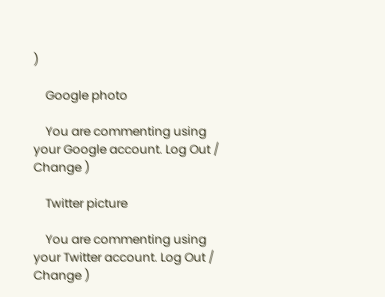)

    Google photo

    You are commenting using your Google account. Log Out /  Change )

    Twitter picture

    You are commenting using your Twitter account. Log Out /  Change )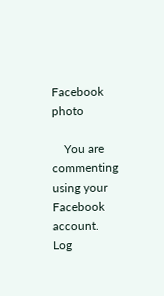Facebook photo

    You are commenting using your Facebook account. Log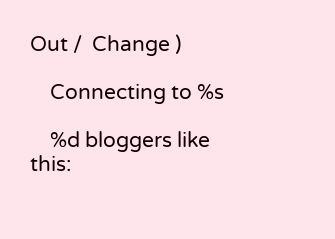Out /  Change )

    Connecting to %s

    %d bloggers like this: